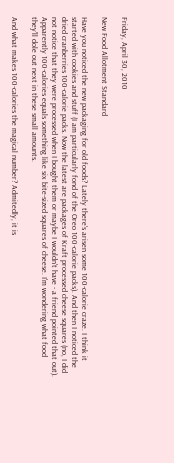Friday, April 30, 2010

New Food Allotment Standard

Have you noticed the new packaging for old foods? Lately there's arisen some 100-calorie craze. I think it started with cookies and stuff (I am particularly fond of the Oreo 100-calorie packs). And then I noticed the dried cranberries 100-calorie packs. Now the latest are packages of Kraft processed cheese squares (no, I did not notice that they were processed when I bought them or maybe I wouldn't have - a friend pointed that out). Apparently 100-calories equals something like six bite-sized squares of cheese. I'm wondering what food they'll dole out next in these small amounts.

And what makes 100-calories the magical number? Admitedly, it is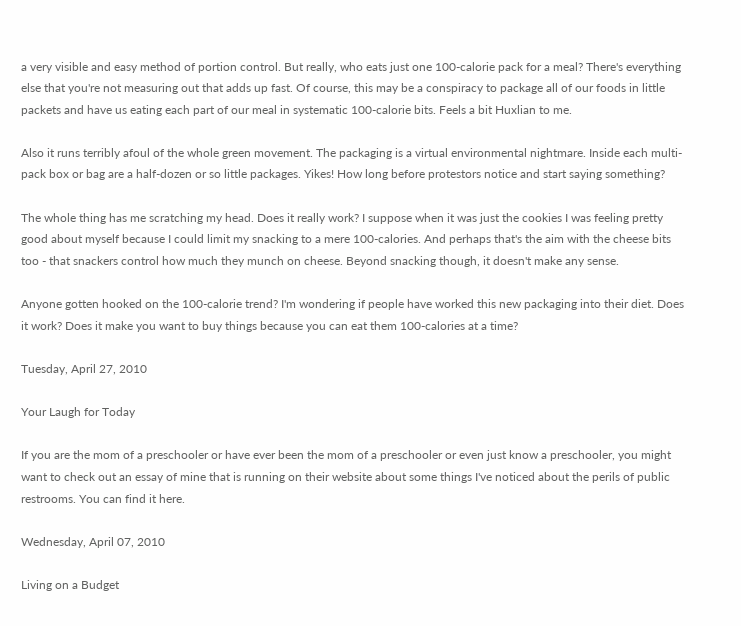a very visible and easy method of portion control. But really, who eats just one 100-calorie pack for a meal? There's everything else that you're not measuring out that adds up fast. Of course, this may be a conspiracy to package all of our foods in little packets and have us eating each part of our meal in systematic 100-calorie bits. Feels a bit Huxlian to me.

Also it runs terribly afoul of the whole green movement. The packaging is a virtual environmental nightmare. Inside each multi-pack box or bag are a half-dozen or so little packages. Yikes! How long before protestors notice and start saying something?

The whole thing has me scratching my head. Does it really work? I suppose when it was just the cookies I was feeling pretty good about myself because I could limit my snacking to a mere 100-calories. And perhaps that's the aim with the cheese bits too - that snackers control how much they munch on cheese. Beyond snacking though, it doesn't make any sense.

Anyone gotten hooked on the 100-calorie trend? I'm wondering if people have worked this new packaging into their diet. Does it work? Does it make you want to buy things because you can eat them 100-calories at a time?

Tuesday, April 27, 2010

Your Laugh for Today

If you are the mom of a preschooler or have ever been the mom of a preschooler or even just know a preschooler, you might want to check out an essay of mine that is running on their website about some things I've noticed about the perils of public restrooms. You can find it here.

Wednesday, April 07, 2010

Living on a Budget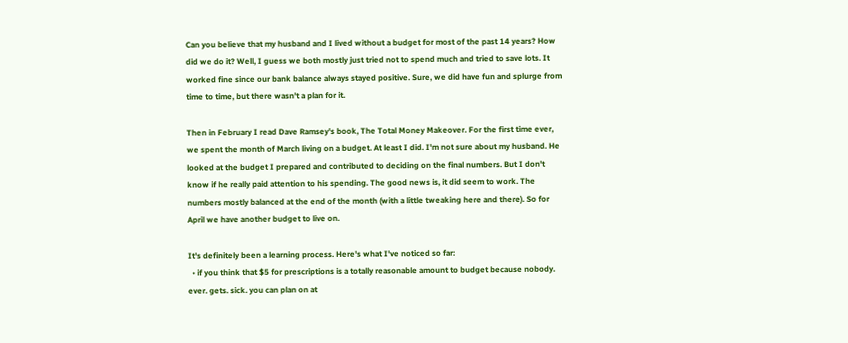Can you believe that my husband and I lived without a budget for most of the past 14 years? How did we do it? Well, I guess we both mostly just tried not to spend much and tried to save lots. It worked fine since our bank balance always stayed positive. Sure, we did have fun and splurge from time to time, but there wasn't a plan for it.

Then in February I read Dave Ramsey's book, The Total Money Makeover. For the first time ever, we spent the month of March living on a budget. At least I did. I'm not sure about my husband. He looked at the budget I prepared and contributed to deciding on the final numbers. But I don't know if he really paid attention to his spending. The good news is, it did seem to work. The numbers mostly balanced at the end of the month (with a little tweaking here and there). So for April we have another budget to live on.

It's definitely been a learning process. Here's what I've noticed so far:
  • if you think that $5 for prescriptions is a totally reasonable amount to budget because nobody. ever. gets. sick. you can plan on at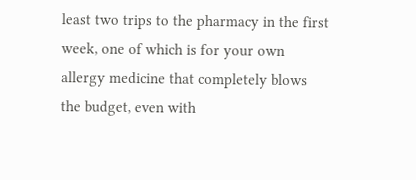least two trips to the pharmacy in the first week, one of which is for your own allergy medicine that completely blows the budget, even with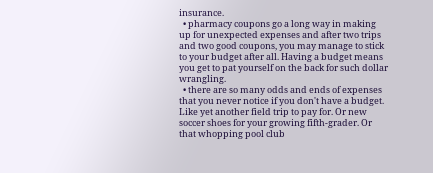insurance.
  • pharmacy coupons go a long way in making up for unexpected expenses and after two trips and two good coupons, you may manage to stick to your budget after all. Having a budget means you get to pat yourself on the back for such dollar wrangling.
  • there are so many odds and ends of expenses that you never notice if you don't have a budget. Like yet another field trip to pay for. Or new soccer shoes for your growing fifth-grader. Or that whopping pool club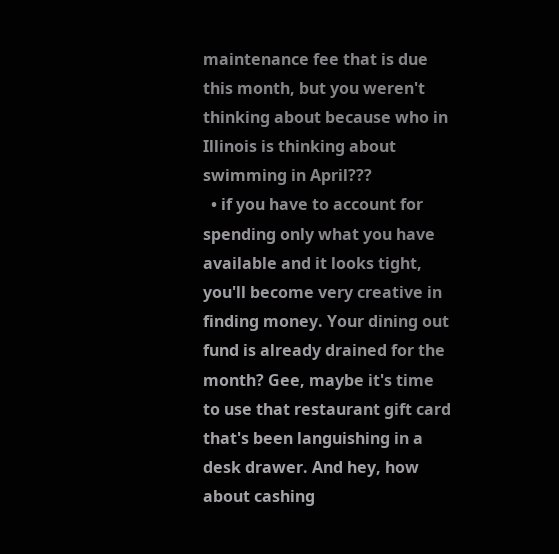maintenance fee that is due this month, but you weren't thinking about because who in Illinois is thinking about swimming in April???
  • if you have to account for spending only what you have available and it looks tight, you'll become very creative in finding money. Your dining out fund is already drained for the month? Gee, maybe it's time to use that restaurant gift card that's been languishing in a desk drawer. And hey, how about cashing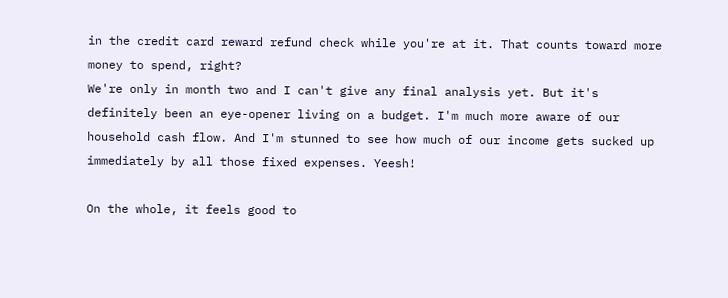in the credit card reward refund check while you're at it. That counts toward more money to spend, right?
We're only in month two and I can't give any final analysis yet. But it's definitely been an eye-opener living on a budget. I'm much more aware of our household cash flow. And I'm stunned to see how much of our income gets sucked up immediately by all those fixed expenses. Yeesh!

On the whole, it feels good to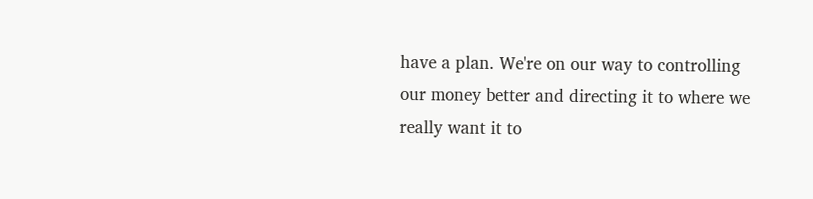have a plan. We're on our way to controlling our money better and directing it to where we really want it to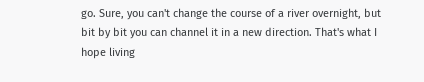go. Sure, you can't change the course of a river overnight, but bit by bit you can channel it in a new direction. That's what I hope living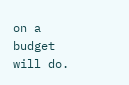on a budget will do.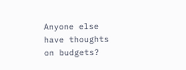Anyone else have thoughts on budgets?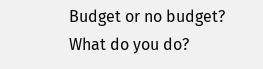Budget or no budget? What do you do?